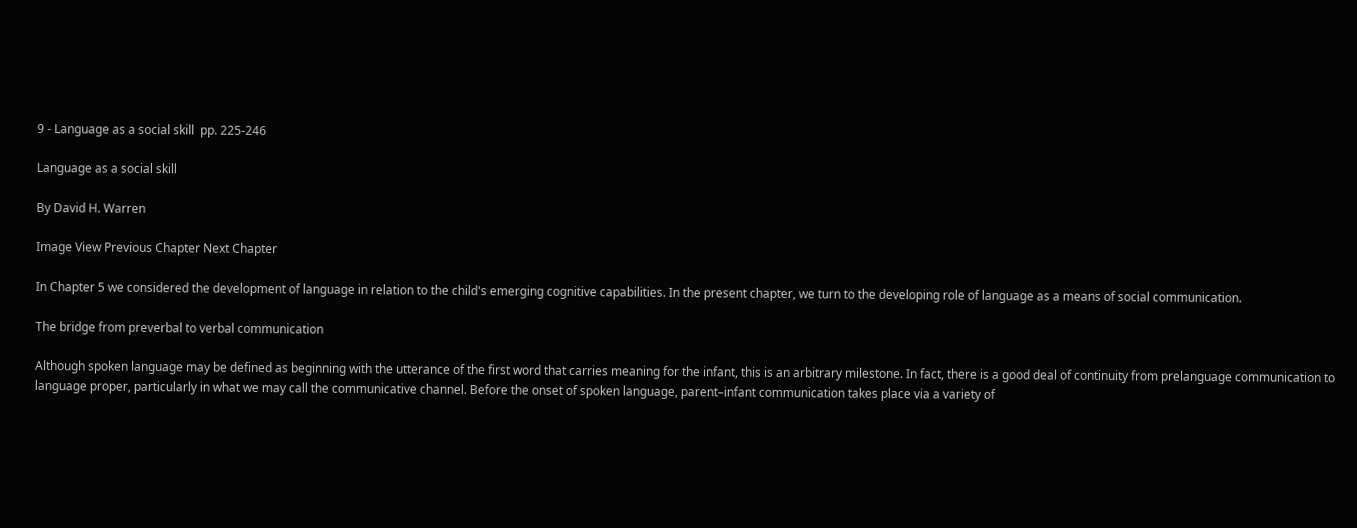9 - Language as a social skill  pp. 225-246

Language as a social skill

By David H. Warren

Image View Previous Chapter Next Chapter

In Chapter 5 we considered the development of language in relation to the child's emerging cognitive capabilities. In the present chapter, we turn to the developing role of language as a means of social communication.

The bridge from preverbal to verbal communication

Although spoken language may be defined as beginning with the utterance of the first word that carries meaning for the infant, this is an arbitrary milestone. In fact, there is a good deal of continuity from prelanguage communication to language proper, particularly in what we may call the communicative channel. Before the onset of spoken language, parent–infant communication takes place via a variety of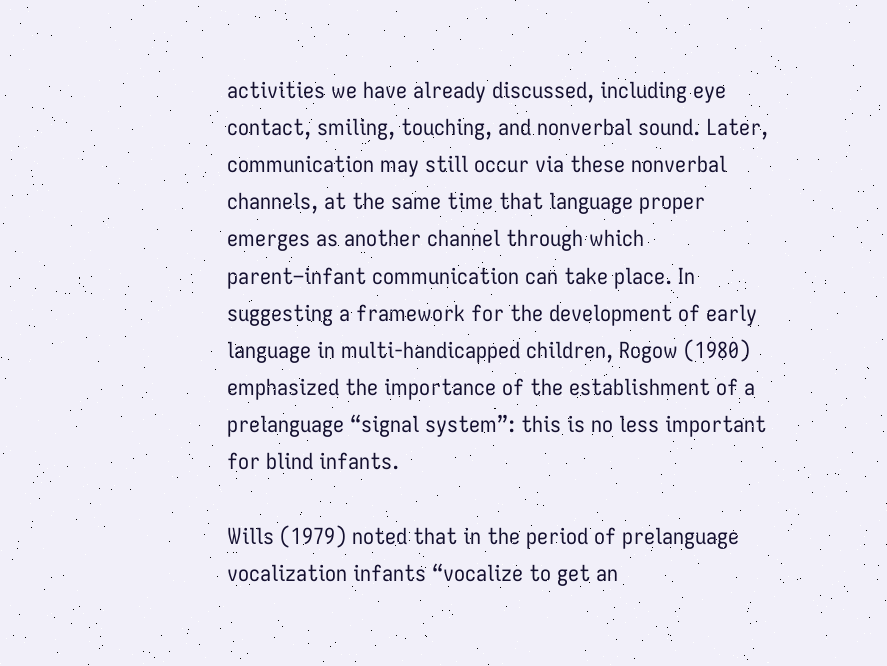activities we have already discussed, including eye contact, smiling, touching, and nonverbal sound. Later, communication may still occur via these nonverbal channels, at the same time that language proper emerges as another channel through which parent–infant communication can take place. In suggesting a framework for the development of early language in multi-handicapped children, Rogow (1980) emphasized the importance of the establishment of a prelanguage “signal system”: this is no less important for blind infants.

Wills (1979) noted that in the period of prelanguage vocalization infants “vocalize to get an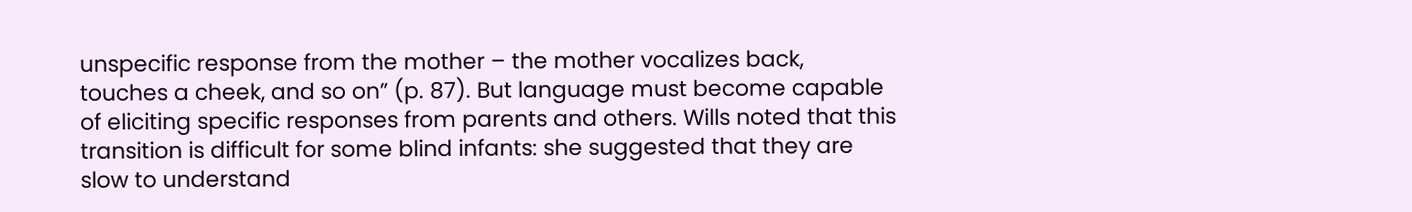unspecific response from the mother – the mother vocalizes back, touches a cheek, and so on” (p. 87). But language must become capable of eliciting specific responses from parents and others. Wills noted that this transition is difficult for some blind infants: she suggested that they are slow to understand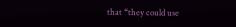that “they could use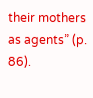their mothers as agents” (p. 86).